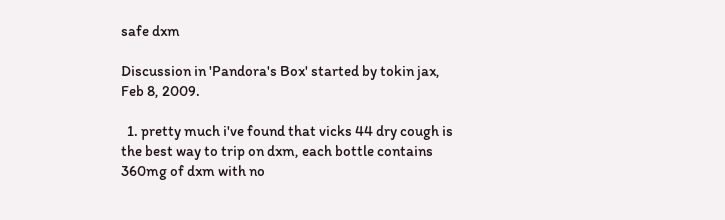safe dxm

Discussion in 'Pandora's Box' started by tokin jax, Feb 8, 2009.

  1. pretty much i've found that vicks 44 dry cough is the best way to trip on dxm, each bottle contains 360mg of dxm with no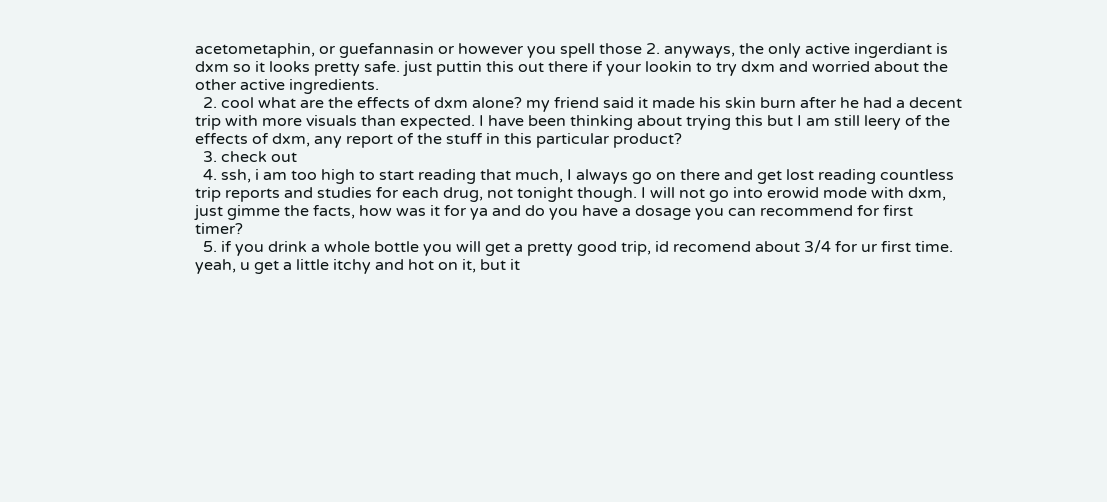acetometaphin, or guefannasin or however you spell those 2. anyways, the only active ingerdiant is dxm so it looks pretty safe. just puttin this out there if your lookin to try dxm and worried about the other active ingredients.
  2. cool what are the effects of dxm alone? my friend said it made his skin burn after he had a decent trip with more visuals than expected. I have been thinking about trying this but I am still leery of the effects of dxm, any report of the stuff in this particular product?
  3. check out
  4. ssh, i am too high to start reading that much, I always go on there and get lost reading countless trip reports and studies for each drug, not tonight though. I will not go into erowid mode with dxm, just gimme the facts, how was it for ya and do you have a dosage you can recommend for first timer?
  5. if you drink a whole bottle you will get a pretty good trip, id recomend about 3/4 for ur first time. yeah, u get a little itchy and hot on it, but it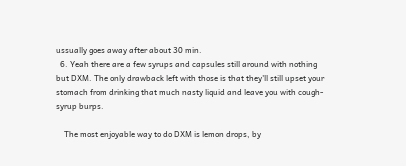ussually goes away after about 30 min.
  6. Yeah there are a few syrups and capsules still around with nothing but DXM. The only drawback left with those is that they'll still upset your stomach from drinking that much nasty liquid and leave you with cough-syrup burps.

    The most enjoyable way to do DXM is lemon drops, by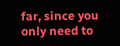far, since you only need to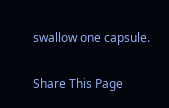swallow one capsule.

Share This Page